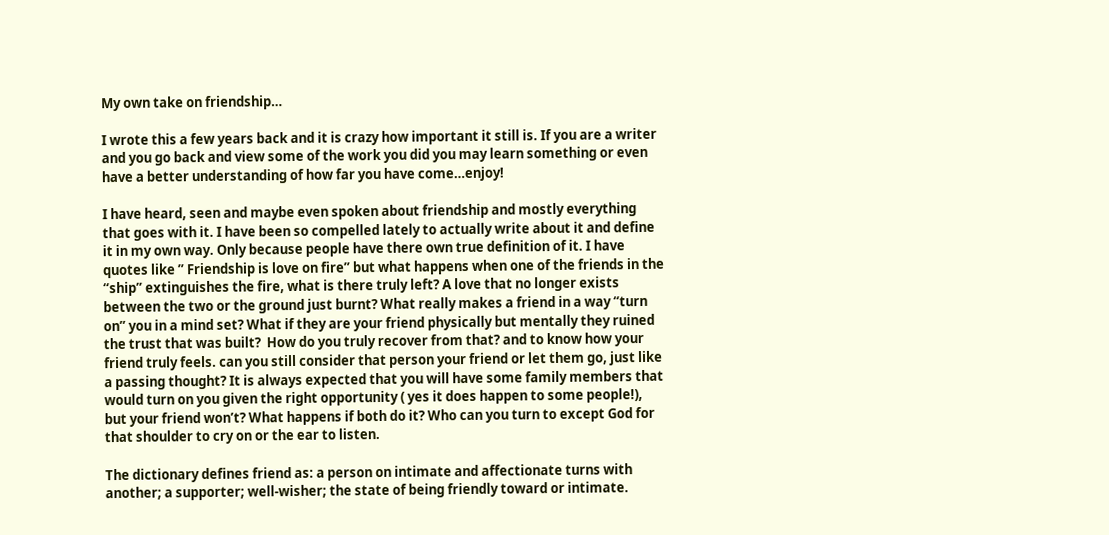My own take on friendship…

I wrote this a few years back and it is crazy how important it still is. If you are a writer and you go back and view some of the work you did you may learn something or even have a better understanding of how far you have come…enjoy!

I have heard, seen and maybe even spoken about friendship and mostly everything that goes with it. I have been so compelled lately to actually write about it and define it in my own way. Only because people have there own true definition of it. I have quotes like ” Friendship is love on fire” but what happens when one of the friends in the “ship” extinguishes the fire, what is there truly left? A love that no longer exists between the two or the ground just burnt? What really makes a friend in a way “turn on” you in a mind set? What if they are your friend physically but mentally they ruined the trust that was built?  How do you truly recover from that? and to know how your friend truly feels. can you still consider that person your friend or let them go, just like a passing thought? It is always expected that you will have some family members that would turn on you given the right opportunity ( yes it does happen to some people!), but your friend won’t? What happens if both do it? Who can you turn to except God for that shoulder to cry on or the ear to listen.

The dictionary defines friend as: a person on intimate and affectionate turns with another; a supporter; well-wisher; the state of being friendly toward or intimate.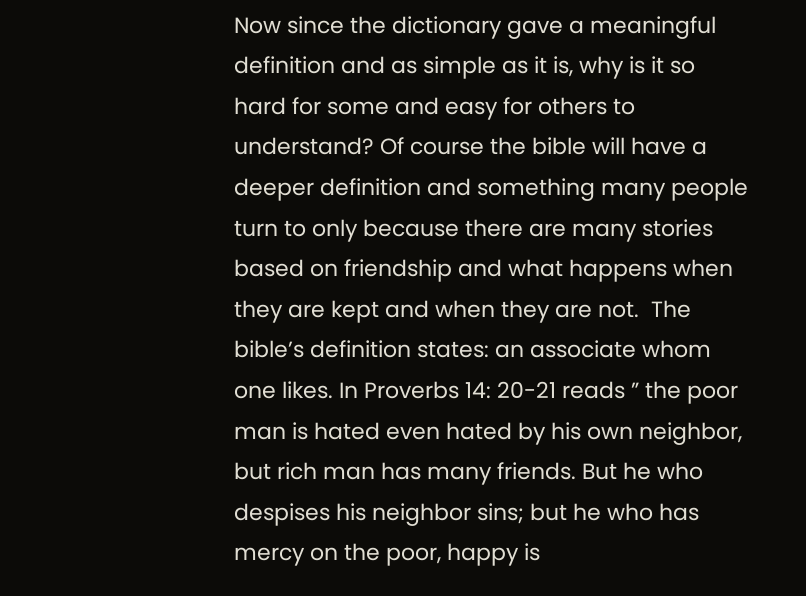Now since the dictionary gave a meaningful definition and as simple as it is, why is it so hard for some and easy for others to understand? Of course the bible will have a deeper definition and something many people turn to only because there are many stories based on friendship and what happens when they are kept and when they are not.  The bible’s definition states: an associate whom one likes. In Proverbs 14: 20-21 reads ” the poor man is hated even hated by his own neighbor, but rich man has many friends. But he who despises his neighbor sins; but he who has mercy on the poor, happy is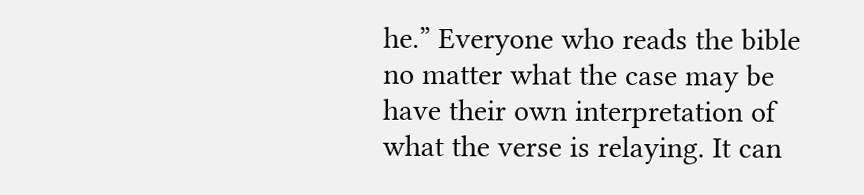he.” Everyone who reads the bible no matter what the case may be have their own interpretation of what the verse is relaying. It can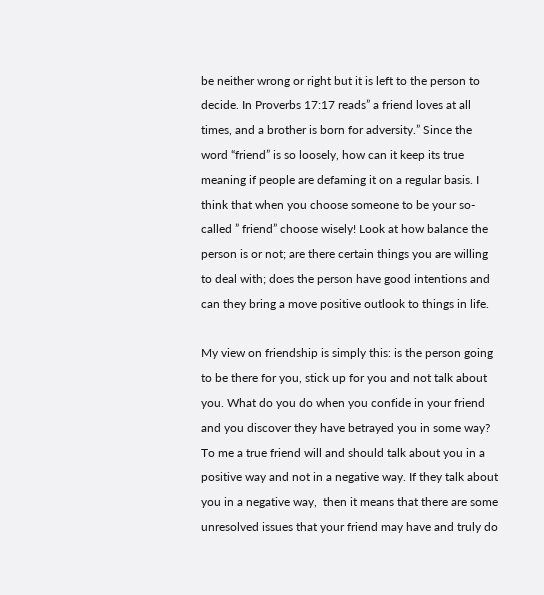be neither wrong or right but it is left to the person to decide. In Proverbs 17:17 reads” a friend loves at all times, and a brother is born for adversity.” Since the word “friend” is so loosely, how can it keep its true meaning if people are defaming it on a regular basis. I think that when you choose someone to be your so-called ” friend” choose wisely! Look at how balance the person is or not; are there certain things you are willing to deal with; does the person have good intentions and can they bring a move positive outlook to things in life.

My view on friendship is simply this: is the person going to be there for you, stick up for you and not talk about you. What do you do when you confide in your friend and you discover they have betrayed you in some way? To me a true friend will and should talk about you in a positive way and not in a negative way. If they talk about you in a negative way,  then it means that there are some unresolved issues that your friend may have and truly do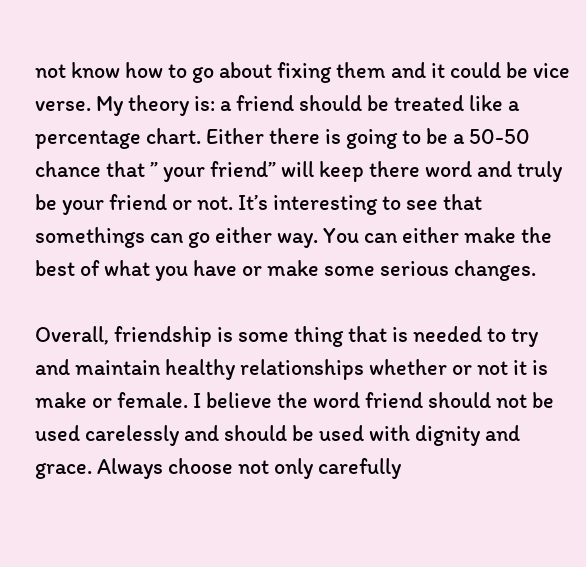not know how to go about fixing them and it could be vice verse. My theory is: a friend should be treated like a percentage chart. Either there is going to be a 50-50 chance that ” your friend” will keep there word and truly be your friend or not. It’s interesting to see that  somethings can go either way. You can either make the best of what you have or make some serious changes.

Overall, friendship is some thing that is needed to try and maintain healthy relationships whether or not it is make or female. I believe the word friend should not be used carelessly and should be used with dignity and grace. Always choose not only carefully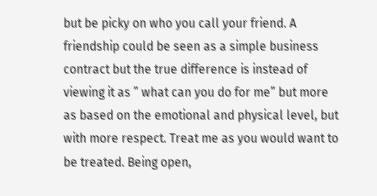but be picky on who you call your friend. A friendship could be seen as a simple business contract but the true difference is instead of viewing it as ” what can you do for me” but more as based on the emotional and physical level, but with more respect. Treat me as you would want to be treated. Being open,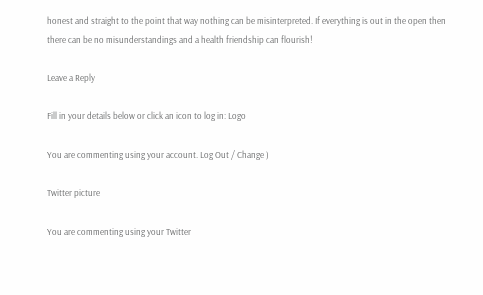honest and straight to the point that way nothing can be misinterpreted. If everything is out in the open then there can be no misunderstandings and a health friendship can flourish!

Leave a Reply

Fill in your details below or click an icon to log in: Logo

You are commenting using your account. Log Out / Change )

Twitter picture

You are commenting using your Twitter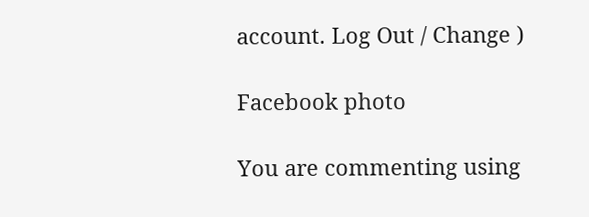account. Log Out / Change )

Facebook photo

You are commenting using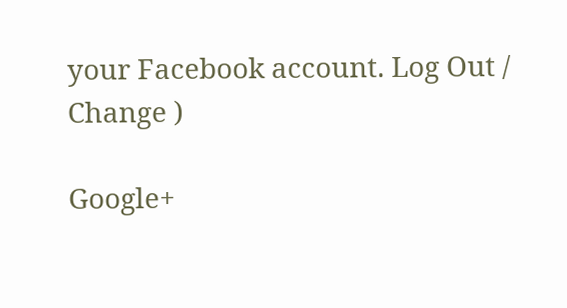your Facebook account. Log Out / Change )

Google+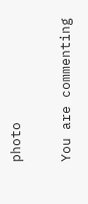photo

You are commenting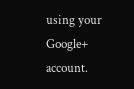using your Google+ account.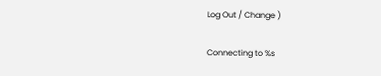Log Out / Change )

Connecting to %s